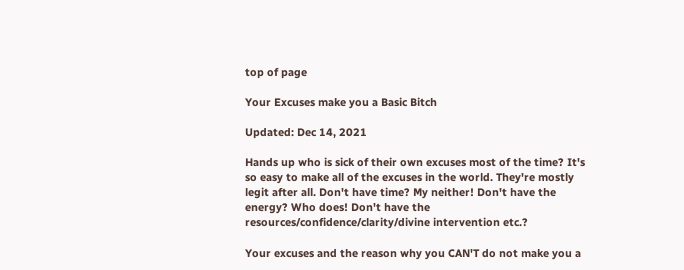top of page

Your Excuses make you a Basic Bitch

Updated: Dec 14, 2021

Hands up who is sick of their own excuses most of the time? It's so easy to make all of the excuses in the world. They're mostly legit after all. Don't have time? My neither! Don't have the energy? Who does! Don't have the resources/confidence/clarity/divine intervention etc.?

Your excuses and the reason why you CAN'T do not make you a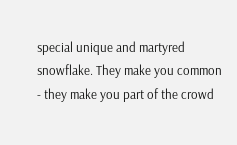special unique and martyred snowflake. They make you common - they make you part of the crowd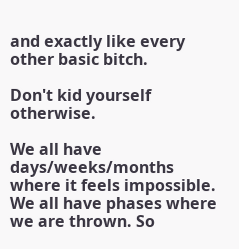and exactly like every other basic bitch.

Don't kid yourself otherwise.

We all have days/weeks/months where it feels impossible. We all have phases where we are thrown. So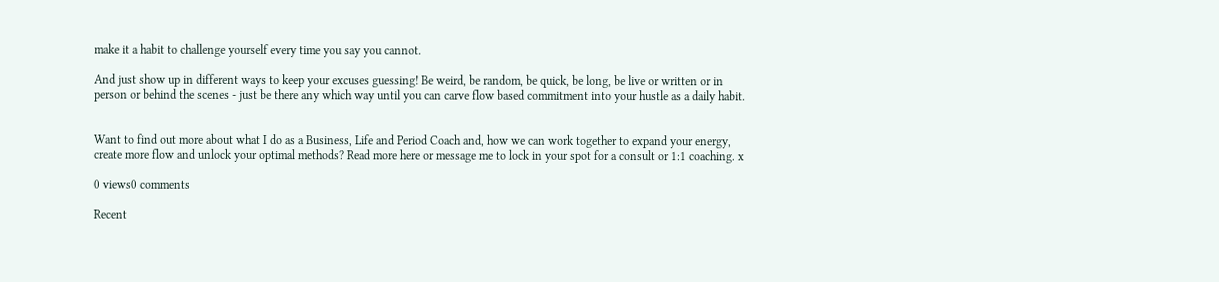make it a habit to challenge yourself every time you say you cannot.

And just show up in different ways to keep your excuses guessing! Be weird, be random, be quick, be long, be live or written or in person or behind the scenes - just be there any which way until you can carve flow based commitment into your hustle as a daily habit.


Want to find out more about what I do as a Business, Life and Period Coach and, how we can work together to expand your energy, create more flow and unlock your optimal methods? Read more here or message me to lock in your spot for a consult or 1:1 coaching. x

0 views0 comments

Recent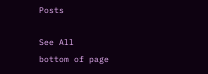Posts

See All
bottom of page